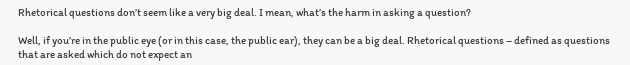Rhetorical questions don’t seem like a very big deal. I mean, what’s the harm in asking a question?

Well, if you’re in the public eye (or in this case, the public ear), they can be a big deal. Rhetorical questions – defined as questions that are asked which do not expect an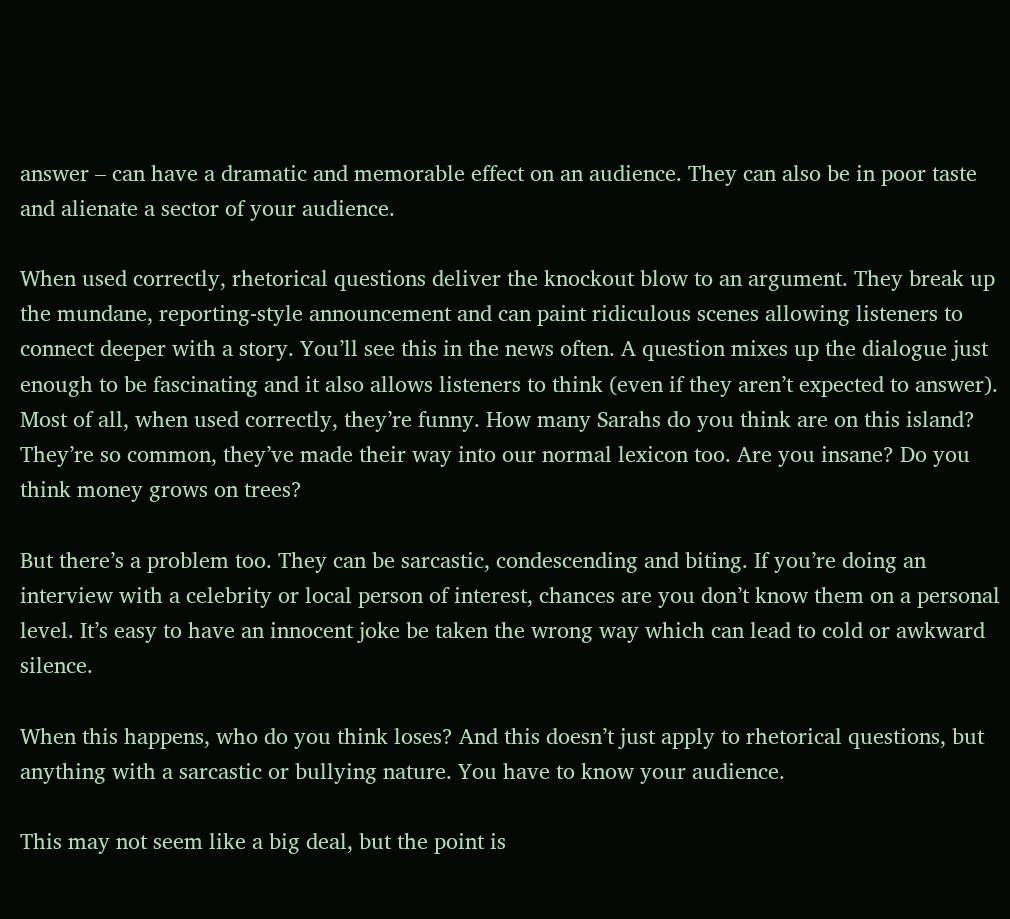answer – can have a dramatic and memorable effect on an audience. They can also be in poor taste and alienate a sector of your audience.

When used correctly, rhetorical questions deliver the knockout blow to an argument. They break up the mundane, reporting-style announcement and can paint ridiculous scenes allowing listeners to connect deeper with a story. You’ll see this in the news often. A question mixes up the dialogue just enough to be fascinating and it also allows listeners to think (even if they aren’t expected to answer). Most of all, when used correctly, they’re funny. How many Sarahs do you think are on this island?  They’re so common, they’ve made their way into our normal lexicon too. Are you insane? Do you think money grows on trees?

But there’s a problem too. They can be sarcastic, condescending and biting. If you’re doing an interview with a celebrity or local person of interest, chances are you don’t know them on a personal level. It’s easy to have an innocent joke be taken the wrong way which can lead to cold or awkward silence.

When this happens, who do you think loses? And this doesn’t just apply to rhetorical questions, but anything with a sarcastic or bullying nature. You have to know your audience.

This may not seem like a big deal, but the point is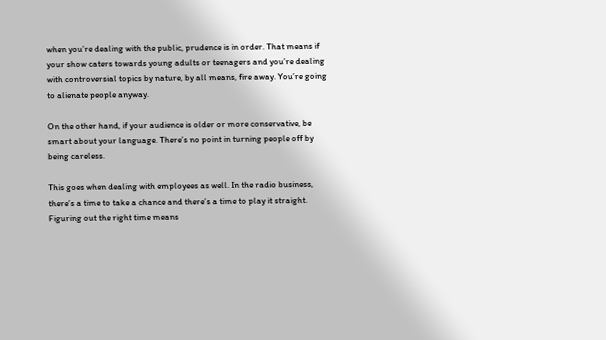when you’re dealing with the public, prudence is in order. That means if your show caters towards young adults or teenagers and you’re dealing with controversial topics by nature, by all means, fire away. You’re going to alienate people anyway.

On the other hand, if your audience is older or more conservative, be smart about your language. There’s no point in turning people off by being careless.

This goes when dealing with employees as well. In the radio business, there’s a time to take a chance and there’s a time to play it straight. Figuring out the right time means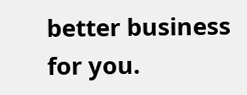better business for you.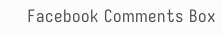Facebook Comments Box